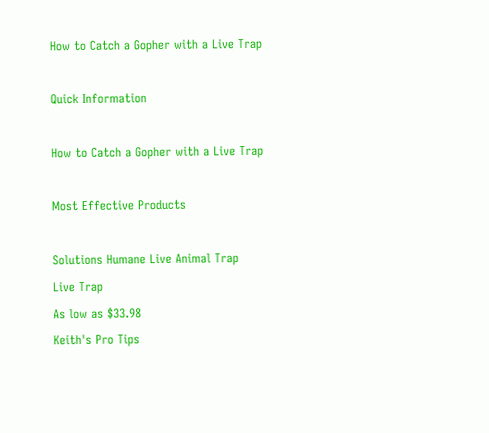How to Catch a Gopher with a Live Trap

Quick Information

How to Catch a Gopher with a Live Trap

Most Effective Products

Solutions Humane Live Animal Trap
Live Trap
As low as $33.98
Keith's Pro Tips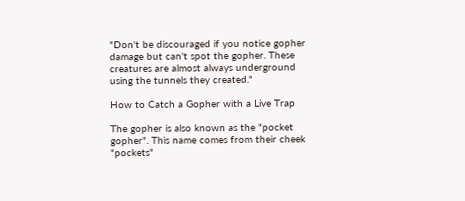"Don't be discouraged if you notice gopher damage but can't spot the gopher. These creatures are almost always underground using the tunnels they created."

How to Catch a Gopher with a Live Trap

The gopher is also known as the "pocket gopher". This name comes from their cheek "pockets"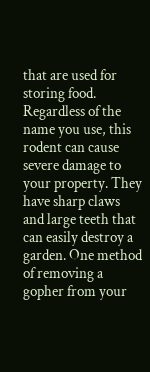that are used for storing food. Regardless of the name you use, this rodent can cause severe damage to your property. They have sharp claws and large teeth that can easily destroy a garden. One method of removing a gopher from your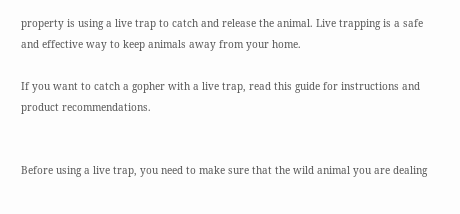property is using a live trap to catch and release the animal. Live trapping is a safe and effective way to keep animals away from your home.

If you want to catch a gopher with a live trap, read this guide for instructions and product recommendations.


Before using a live trap, you need to make sure that the wild animal you are dealing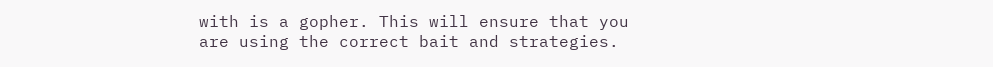with is a gopher. This will ensure that you are using the correct bait and strategies.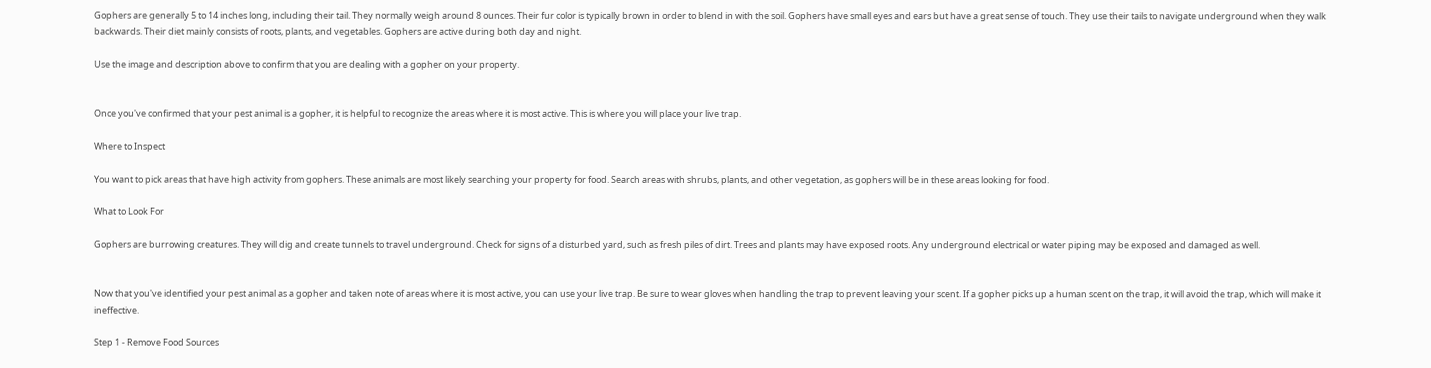Gophers are generally 5 to 14 inches long, including their tail. They normally weigh around 8 ounces. Their fur color is typically brown in order to blend in with the soil. Gophers have small eyes and ears but have a great sense of touch. They use their tails to navigate underground when they walk backwards. Their diet mainly consists of roots, plants, and vegetables. Gophers are active during both day and night.

Use the image and description above to confirm that you are dealing with a gopher on your property.


Once you've confirmed that your pest animal is a gopher, it is helpful to recognize the areas where it is most active. This is where you will place your live trap.

Where to Inspect

You want to pick areas that have high activity from gophers. These animals are most likely searching your property for food. Search areas with shrubs, plants, and other vegetation, as gophers will be in these areas looking for food.

What to Look For

Gophers are burrowing creatures. They will dig and create tunnels to travel underground. Check for signs of a disturbed yard, such as fresh piles of dirt. Trees and plants may have exposed roots. Any underground electrical or water piping may be exposed and damaged as well.


Now that you've identified your pest animal as a gopher and taken note of areas where it is most active, you can use your live trap. Be sure to wear gloves when handling the trap to prevent leaving your scent. If a gopher picks up a human scent on the trap, it will avoid the trap, which will make it ineffective.

Step 1 - Remove Food Sources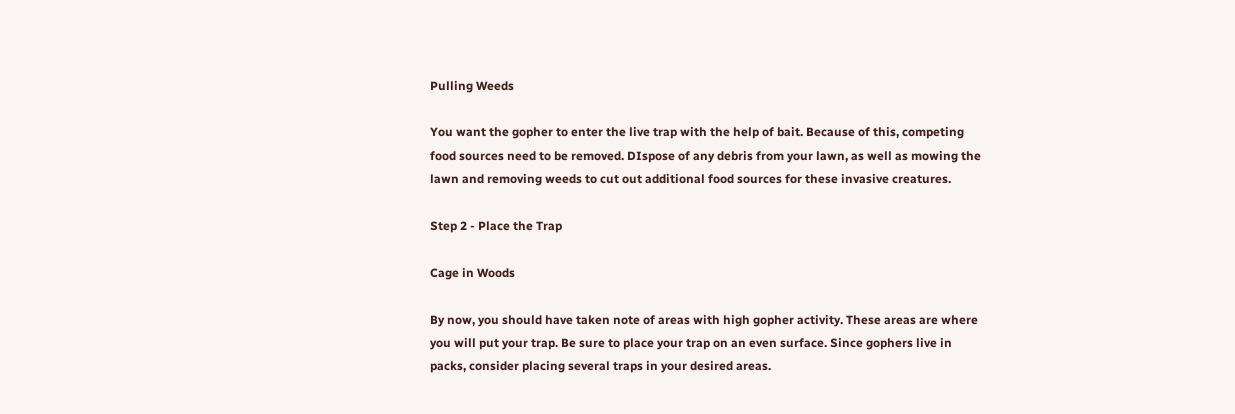Pulling Weeds

You want the gopher to enter the live trap with the help of bait. Because of this, competing food sources need to be removed. DIspose of any debris from your lawn, as well as mowing the lawn and removing weeds to cut out additional food sources for these invasive creatures.

Step 2 - Place the Trap

Cage in Woods

By now, you should have taken note of areas with high gopher activity. These areas are where you will put your trap. Be sure to place your trap on an even surface. Since gophers live in packs, consider placing several traps in your desired areas.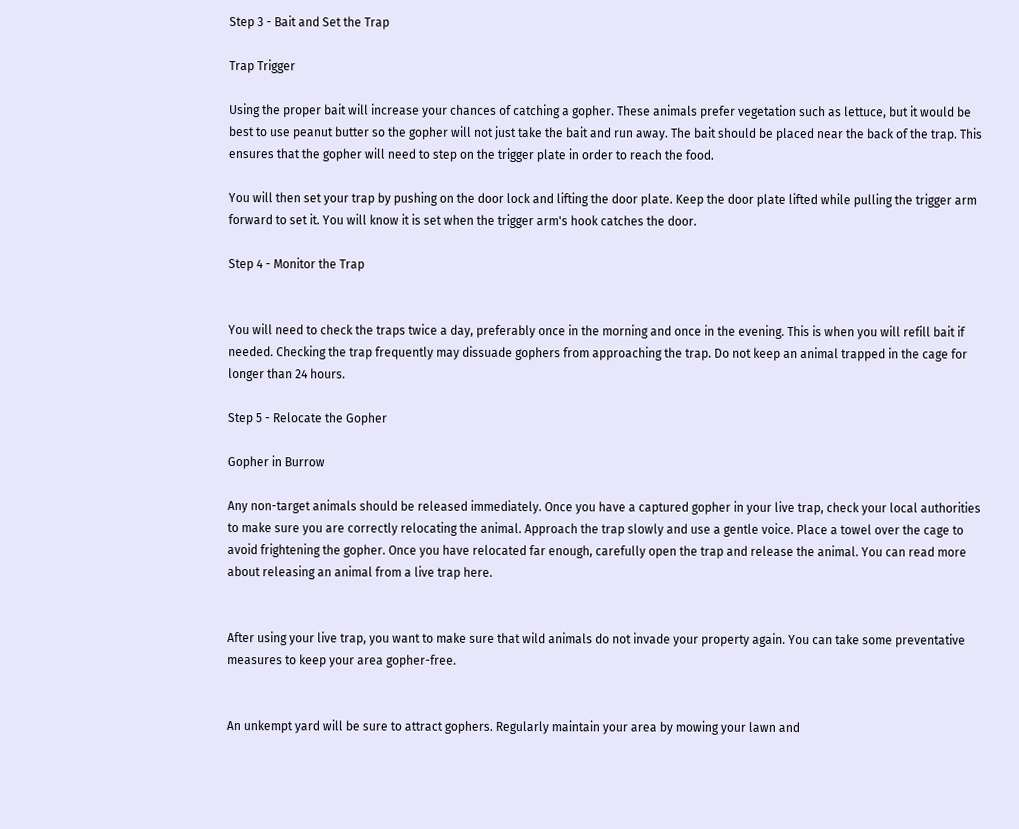Step 3 - Bait and Set the Trap

Trap Trigger

Using the proper bait will increase your chances of catching a gopher. These animals prefer vegetation such as lettuce, but it would be best to use peanut butter so the gopher will not just take the bait and run away. The bait should be placed near the back of the trap. This ensures that the gopher will need to step on the trigger plate in order to reach the food.

You will then set your trap by pushing on the door lock and lifting the door plate. Keep the door plate lifted while pulling the trigger arm forward to set it. You will know it is set when the trigger arm's hook catches the door.

Step 4 - Monitor the Trap


You will need to check the traps twice a day, preferably once in the morning and once in the evening. This is when you will refill bait if needed. Checking the trap frequently may dissuade gophers from approaching the trap. Do not keep an animal trapped in the cage for longer than 24 hours.

Step 5 - Relocate the Gopher

Gopher in Burrow

Any non-target animals should be released immediately. Once you have a captured gopher in your live trap, check your local authorities to make sure you are correctly relocating the animal. Approach the trap slowly and use a gentle voice. Place a towel over the cage to avoid frightening the gopher. Once you have relocated far enough, carefully open the trap and release the animal. You can read more about releasing an animal from a live trap here.


After using your live trap, you want to make sure that wild animals do not invade your property again. You can take some preventative measures to keep your area gopher-free.


An unkempt yard will be sure to attract gophers. Regularly maintain your area by mowing your lawn and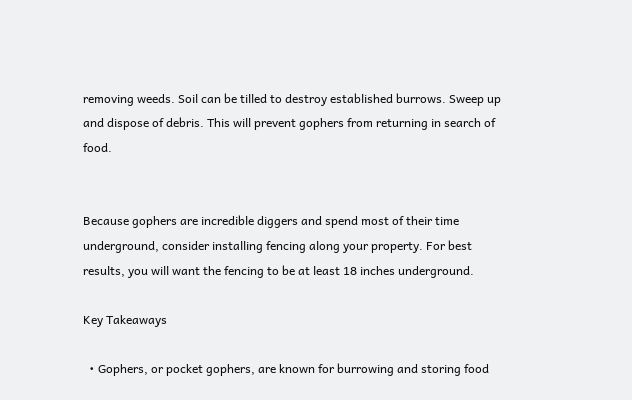removing weeds. Soil can be tilled to destroy established burrows. Sweep up and dispose of debris. This will prevent gophers from returning in search of food.


Because gophers are incredible diggers and spend most of their time underground, consider installing fencing along your property. For best results, you will want the fencing to be at least 18 inches underground.

Key Takeaways

  • Gophers, or pocket gophers, are known for burrowing and storing food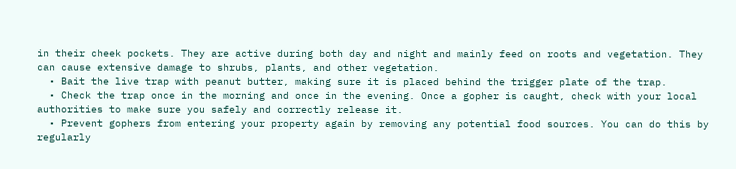in their cheek pockets. They are active during both day and night and mainly feed on roots and vegetation. They can cause extensive damage to shrubs, plants, and other vegetation.
  • Bait the live trap with peanut butter, making sure it is placed behind the trigger plate of the trap.
  • Check the trap once in the morning and once in the evening. Once a gopher is caught, check with your local authorities to make sure you safely and correctly release it.
  • Prevent gophers from entering your property again by removing any potential food sources. You can do this by regularly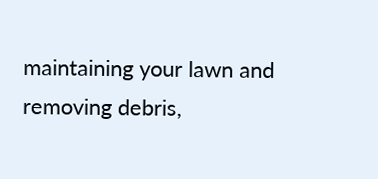maintaining your lawn and removing debris,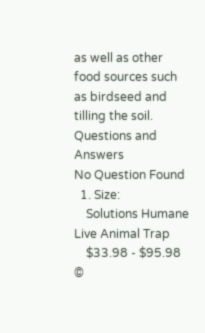as well as other food sources such as birdseed and tilling the soil.
Questions and Answers
No Question Found
  1. Size:
    Solutions Humane Live Animal Trap
    $33.98 - $95.98
©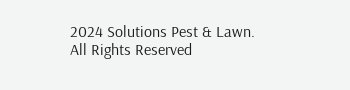2024 Solutions Pest & Lawn. All Rights Reserved